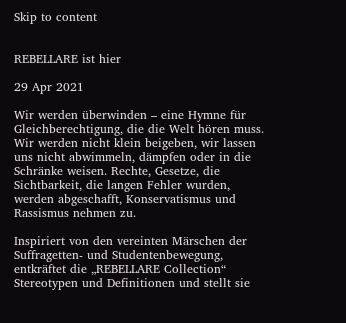Skip to content


REBELLARE ist hier

29 Apr 2021

Wir werden überwinden – eine Hymne für Gleichberechtigung, die die Welt hören muss. Wir werden nicht klein beigeben, wir lassen uns nicht abwimmeln, dämpfen oder in die Schränke weisen. Rechte, Gesetze, die Sichtbarkeit, die langen Fehler wurden, werden abgeschafft, Konservatismus und Rassismus nehmen zu.

Inspiriert von den vereinten Märschen der Suffragetten- und Studentenbewegung, entkräftet die „REBELLARE Collection“ Stereotypen und Definitionen und stellt sie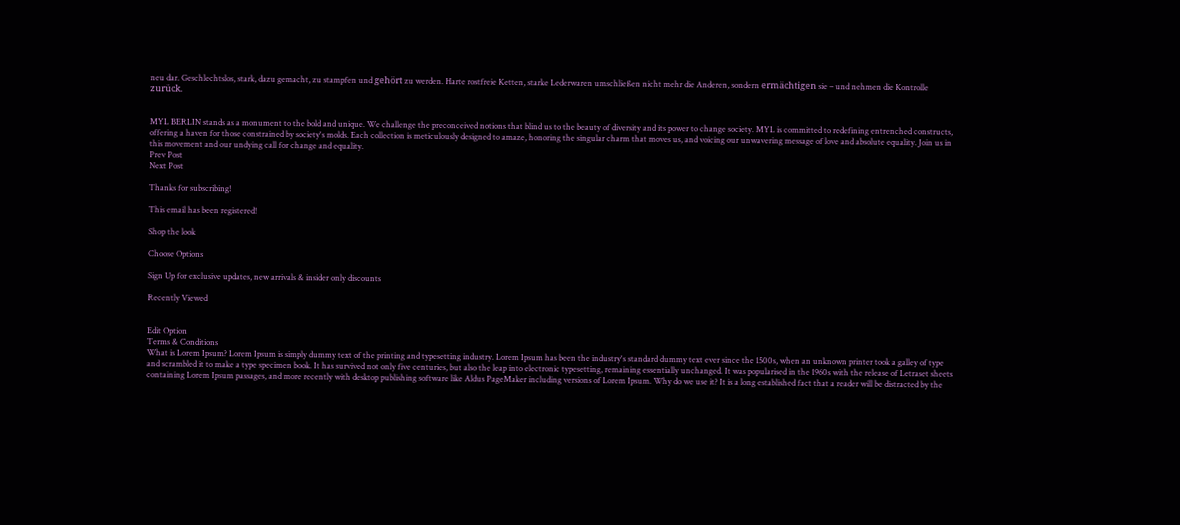neu dar. Geschlechtslos, stark, dazu gemacht, zu stampfen und gehört zu werden. Harte rostfreie Ketten, starke Lederwaren umschließen nicht mehr die Anderen, sondern ermächtigen sie – und nehmen die Kontrolle zurück.


MYL BERLIN stands as a monument to the bold and unique. We challenge the preconceived notions that blind us to the beauty of diversity and its power to change society. MYL is committed to redefining entrenched constructs, offering a haven for those constrained by society's molds. Each collection is meticulously designed to amaze, honoring the singular charm that moves us, and voicing our unwavering message of love and absolute equality. Join us in this movement and our undying call for change and equality.
Prev Post
Next Post

Thanks for subscribing!

This email has been registered!

Shop the look

Choose Options

Sign Up for exclusive updates, new arrivals & insider only discounts

Recently Viewed


Edit Option
Terms & Conditions
What is Lorem Ipsum? Lorem Ipsum is simply dummy text of the printing and typesetting industry. Lorem Ipsum has been the industry's standard dummy text ever since the 1500s, when an unknown printer took a galley of type and scrambled it to make a type specimen book. It has survived not only five centuries, but also the leap into electronic typesetting, remaining essentially unchanged. It was popularised in the 1960s with the release of Letraset sheets containing Lorem Ipsum passages, and more recently with desktop publishing software like Aldus PageMaker including versions of Lorem Ipsum. Why do we use it? It is a long established fact that a reader will be distracted by the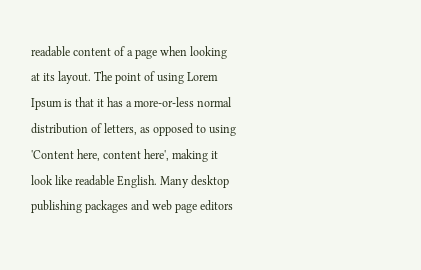readable content of a page when looking at its layout. The point of using Lorem Ipsum is that it has a more-or-less normal distribution of letters, as opposed to using 'Content here, content here', making it look like readable English. Many desktop publishing packages and web page editors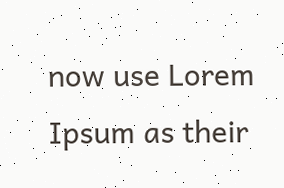now use Lorem Ipsum as their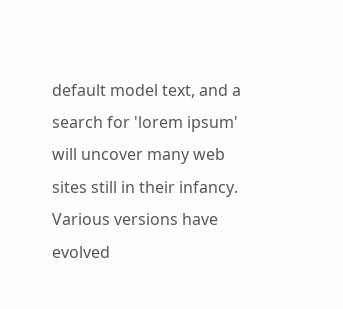default model text, and a search for 'lorem ipsum' will uncover many web sites still in their infancy. Various versions have evolved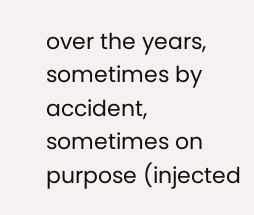over the years, sometimes by accident, sometimes on purpose (injected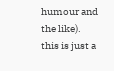humour and the like).
this is just a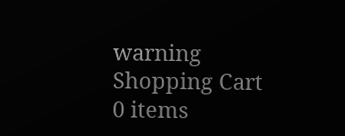warning
Shopping Cart
0 items